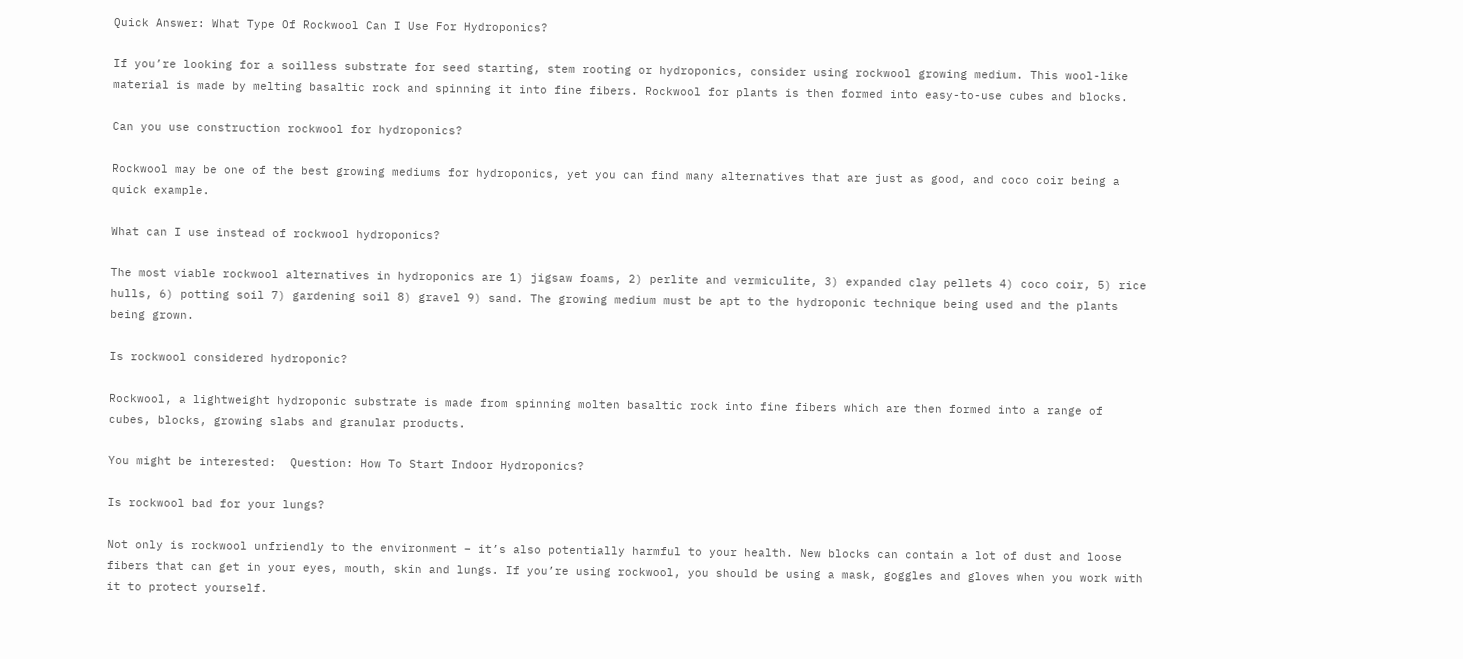Quick Answer: What Type Of Rockwool Can I Use For Hydroponics?

If you’re looking for a soilless substrate for seed starting, stem rooting or hydroponics, consider using rockwool growing medium. This wool-like material is made by melting basaltic rock and spinning it into fine fibers. Rockwool for plants is then formed into easy-to-use cubes and blocks.

Can you use construction rockwool for hydroponics?

Rockwool may be one of the best growing mediums for hydroponics, yet you can find many alternatives that are just as good, and coco coir being a quick example.

What can I use instead of rockwool hydroponics?

The most viable rockwool alternatives in hydroponics are 1) jigsaw foams, 2) perlite and vermiculite, 3) expanded clay pellets 4) coco coir, 5) rice hulls, 6) potting soil 7) gardening soil 8) gravel 9) sand. The growing medium must be apt to the hydroponic technique being used and the plants being grown.

Is rockwool considered hydroponic?

Rockwool, a lightweight hydroponic substrate is made from spinning molten basaltic rock into fine fibers which are then formed into a range of cubes, blocks, growing slabs and granular products.

You might be interested:  Question: How To Start Indoor Hydroponics?

Is rockwool bad for your lungs?

Not only is rockwool unfriendly to the environment – it’s also potentially harmful to your health. New blocks can contain a lot of dust and loose fibers that can get in your eyes, mouth, skin and lungs. If you’re using rockwool, you should be using a mask, goggles and gloves when you work with it to protect yourself.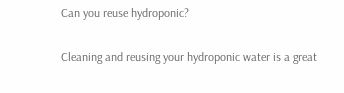Can you reuse hydroponic?

Cleaning and reusing your hydroponic water is a great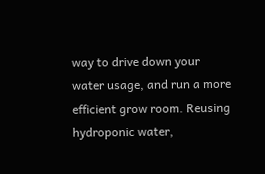way to drive down your water usage, and run a more efficient grow room. Reusing hydroponic water,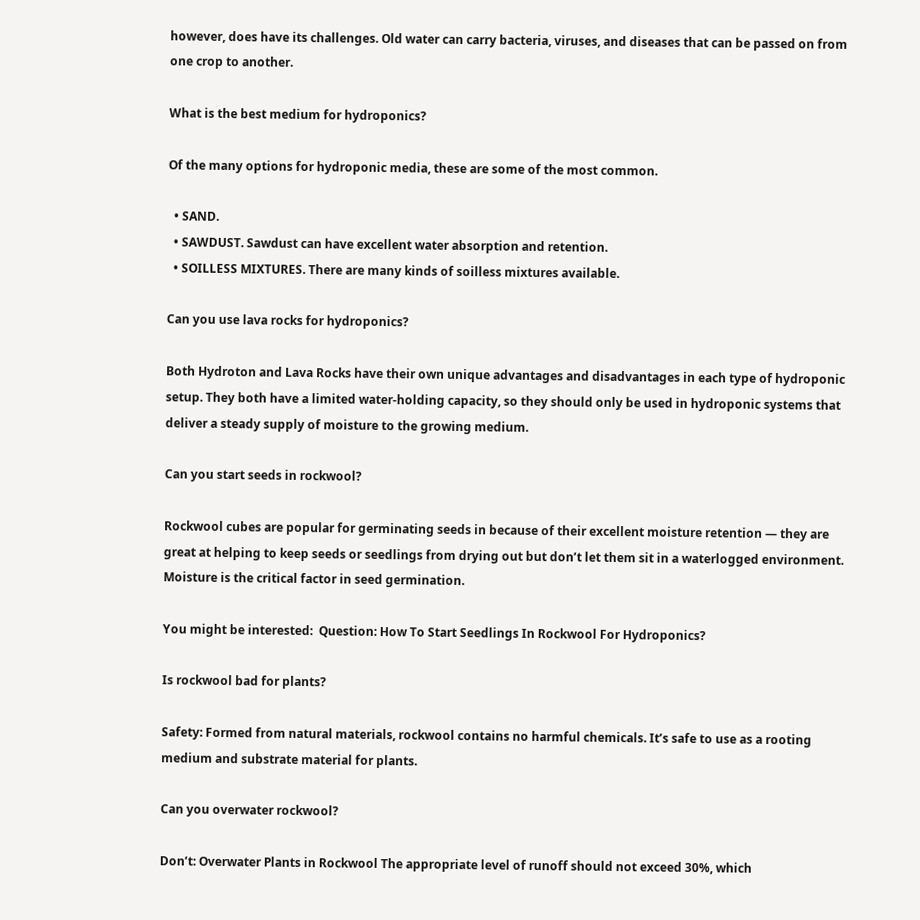however, does have its challenges. Old water can carry bacteria, viruses, and diseases that can be passed on from one crop to another.

What is the best medium for hydroponics?

Of the many options for hydroponic media, these are some of the most common.

  • SAND.
  • SAWDUST. Sawdust can have excellent water absorption and retention.
  • SOILLESS MIXTURES. There are many kinds of soilless mixtures available.

Can you use lava rocks for hydroponics?

Both Hydroton and Lava Rocks have their own unique advantages and disadvantages in each type of hydroponic setup. They both have a limited water-holding capacity, so they should only be used in hydroponic systems that deliver a steady supply of moisture to the growing medium.

Can you start seeds in rockwool?

Rockwool cubes are popular for germinating seeds in because of their excellent moisture retention — they are great at helping to keep seeds or seedlings from drying out but don’t let them sit in a waterlogged environment. Moisture is the critical factor in seed germination.

You might be interested:  Question: How To Start Seedlings In Rockwool For Hydroponics?

Is rockwool bad for plants?

Safety: Formed from natural materials, rockwool contains no harmful chemicals. It’s safe to use as a rooting medium and substrate material for plants.

Can you overwater rockwool?

Don’t: Overwater Plants in Rockwool The appropriate level of runoff should not exceed 30%, which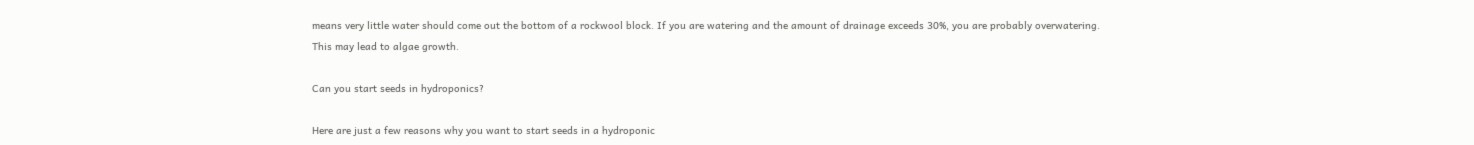means very little water should come out the bottom of a rockwool block. If you are watering and the amount of drainage exceeds 30%, you are probably overwatering. This may lead to algae growth.

Can you start seeds in hydroponics?

Here are just a few reasons why you want to start seeds in a hydroponic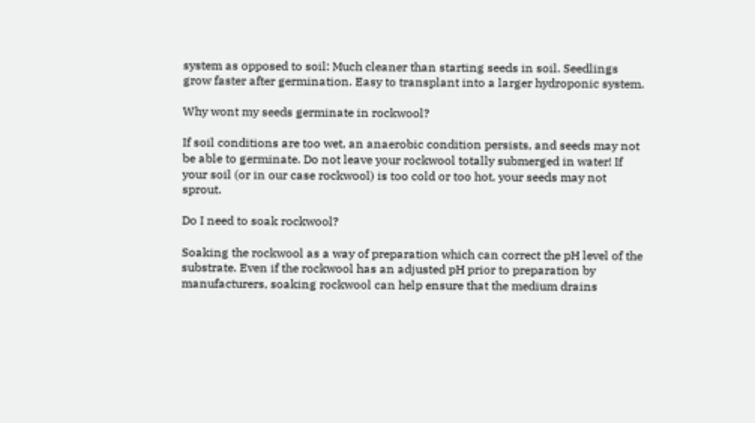system as opposed to soil: Much cleaner than starting seeds in soil. Seedlings grow faster after germination. Easy to transplant into a larger hydroponic system.

Why wont my seeds germinate in rockwool?

If soil conditions are too wet, an anaerobic condition persists, and seeds may not be able to germinate. Do not leave your rockwool totally submerged in water! If your soil (or in our case rockwool) is too cold or too hot, your seeds may not sprout.

Do I need to soak rockwool?

Soaking the rockwool as a way of preparation which can correct the pH level of the substrate. Even if the rockwool has an adjusted pH prior to preparation by manufacturers, soaking rockwool can help ensure that the medium drains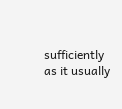sufficiently as it usually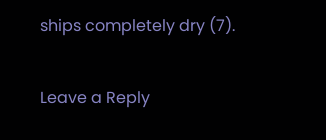ships completely dry (7).

Leave a Reply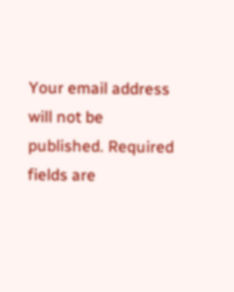Your email address will not be published. Required fields are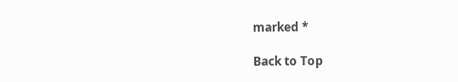marked *

Back to Top